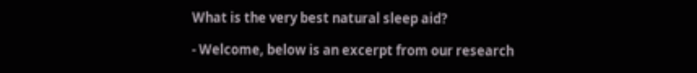What is the very best natural sleep aid?

- Welcome, below is an excerpt from our research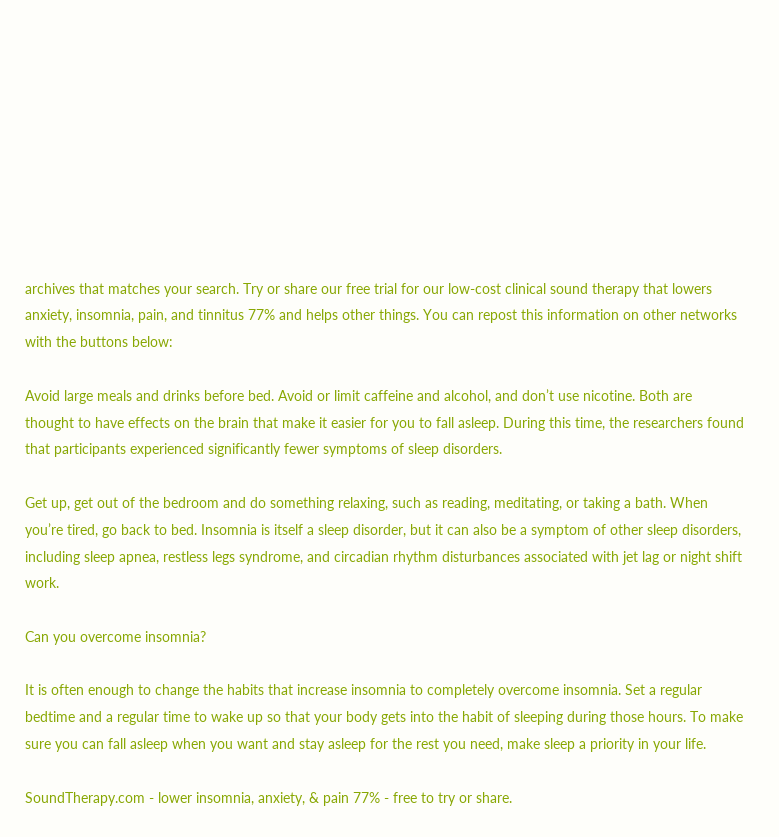archives that matches your search. Try or share our free trial for our low-cost clinical sound therapy that lowers anxiety, insomnia, pain, and tinnitus 77% and helps other things. You can repost this information on other networks with the buttons below:

Avoid large meals and drinks before bed. Avoid or limit caffeine and alcohol, and don’t use nicotine. Both are thought to have effects on the brain that make it easier for you to fall asleep. During this time, the researchers found that participants experienced significantly fewer symptoms of sleep disorders.

Get up, get out of the bedroom and do something relaxing, such as reading, meditating, or taking a bath. When you’re tired, go back to bed. Insomnia is itself a sleep disorder, but it can also be a symptom of other sleep disorders, including sleep apnea, restless legs syndrome, and circadian rhythm disturbances associated with jet lag or night shift work.

Can you overcome insomnia?

It is often enough to change the habits that increase insomnia to completely overcome insomnia. Set a regular bedtime and a regular time to wake up so that your body gets into the habit of sleeping during those hours. To make sure you can fall asleep when you want and stay asleep for the rest you need, make sleep a priority in your life.

SoundTherapy.com - lower insomnia, anxiety, & pain 77% - free to try or share.